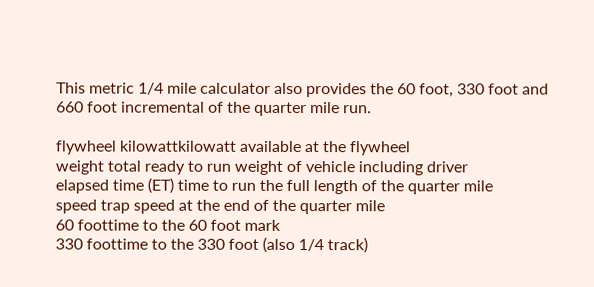This metric 1/4 mile calculator also provides the 60 foot, 330 foot and 660 foot incremental of the quarter mile run.

flywheel kilowattkilowatt available at the flywheel
weight total ready to run weight of vehicle including driver
elapsed time (ET) time to run the full length of the quarter mile
speed trap speed at the end of the quarter mile
60 foottime to the 60 foot mark
330 foottime to the 330 foot (also 1/4 track)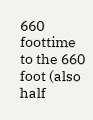660 foottime to the 660 foot (also half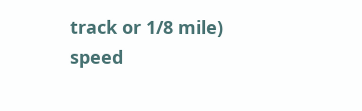track or 1/8 mile)
speed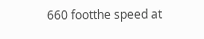660 footthe speed at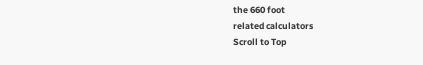the 660 foot
related calculators
Scroll to Top